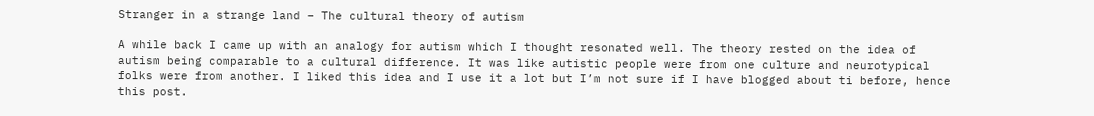Stranger in a strange land – The cultural theory of autism

A while back I came up with an analogy for autism which I thought resonated well. The theory rested on the idea of autism being comparable to a cultural difference. It was like autistic people were from one culture and neurotypical folks were from another. I liked this idea and I use it a lot but I’m not sure if I have blogged about ti before, hence this post.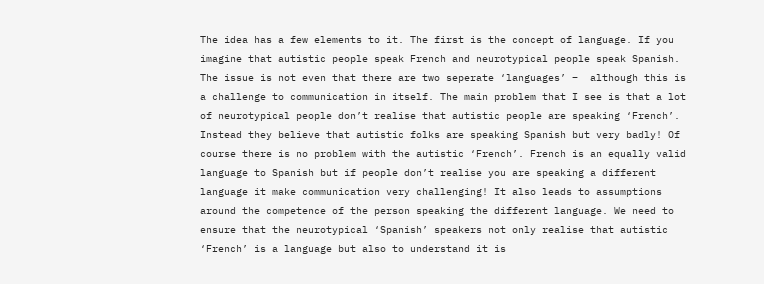The idea has a few elements to it. The first is the concept of language. If you imagine that autistic people speak French and neurotypical people speak Spanish. The issue is not even that there are two seperate ‘languages’ –  although this is a challenge to communication in itself. The main problem that I see is that a lot of neurotypical people don’t realise that autistic people are speaking ‘French’. Instead they believe that autistic folks are speaking Spanish but very badly! Of course there is no problem with the autistic ‘French’. French is an equally valid language to Spanish but if people don’t realise you are speaking a different language it make communication very challenging! It also leads to assumptions around the competence of the person speaking the different language. We need to ensure that the neurotypical ‘Spanish’ speakers not only realise that autistic ‘French’ is a language but also to understand it is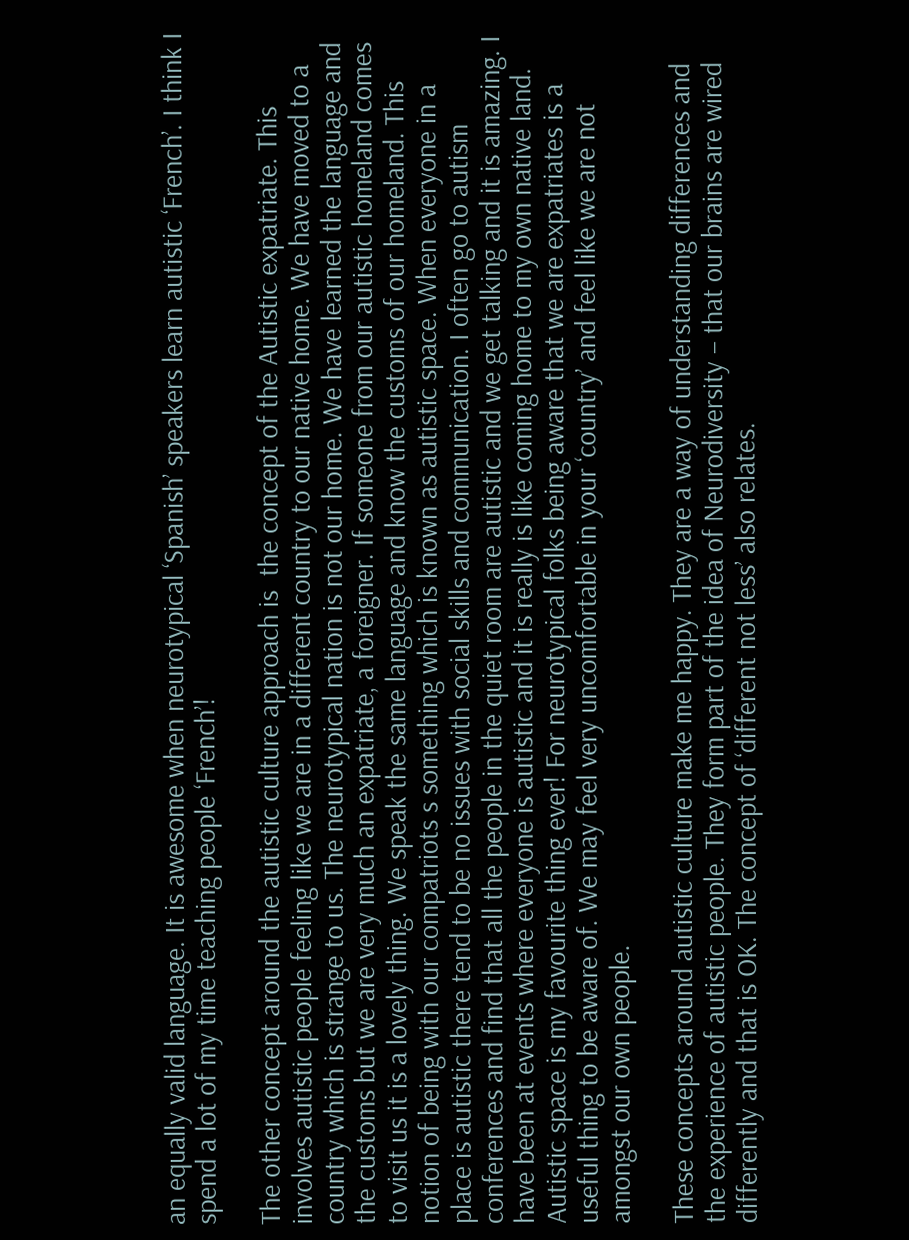an equally valid language. It is awesome when neurotypical ‘Spanish’ speakers learn autistic ‘French’. I think I spend a lot of my time teaching people ‘French’!

The other concept around the autistic culture approach is  the concept of the Autistic expatriate. This involves autistic people feeling like we are in a different country to our native home. We have moved to a country which is strange to us. The neurotypical nation is not our home. We have learned the language and the customs but we are very much an expatriate, a foreigner. If someone from our autistic homeland comes to visit us it is a lovely thing. We speak the same language and know the customs of our homeland. This notion of being with our compatriots s something which is known as autistic space. When everyone in a place is autistic there tend to be no issues with social skills and communication. I often go to autism conferences and find that all the people in the quiet room are autistic and we get talking and it is amazing. I have been at events where everyone is autistic and it is really is like coming home to my own native land. Autistic space is my favourite thing ever! For neurotypical folks being aware that we are expatriates is a useful thing to be aware of. We may feel very uncomfortable in your ‘country’ and feel like we are not amongst our own people.

These concepts around autistic culture make me happy. They are a way of understanding differences and the experience of autistic people. They form part of the idea of Neurodiversity – that our brains are wired differently and that is OK. The concept of ‘different not less’ also relates.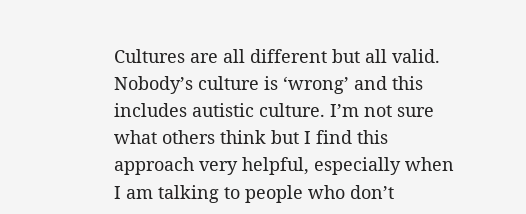Cultures are all different but all valid. Nobody’s culture is ‘wrong’ and this includes autistic culture. I’m not sure what others think but I find this approach very helpful, especially when I am talking to people who don’t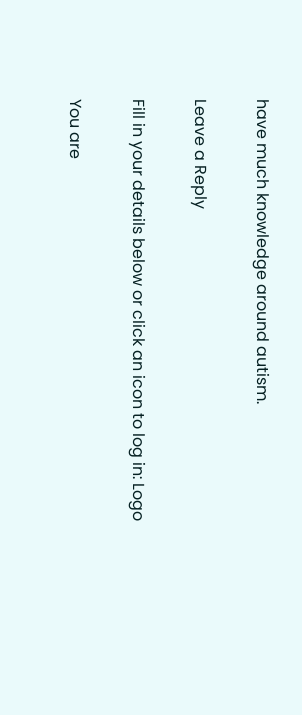have much knowledge around autism.

Leave a Reply

Fill in your details below or click an icon to log in: Logo

You are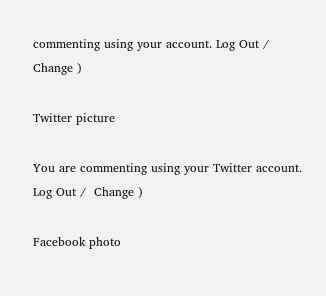commenting using your account. Log Out /  Change )

Twitter picture

You are commenting using your Twitter account. Log Out /  Change )

Facebook photo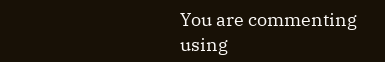You are commenting using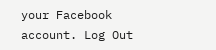your Facebook account. Log Out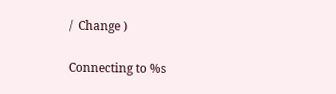/  Change )

Connecting to %s